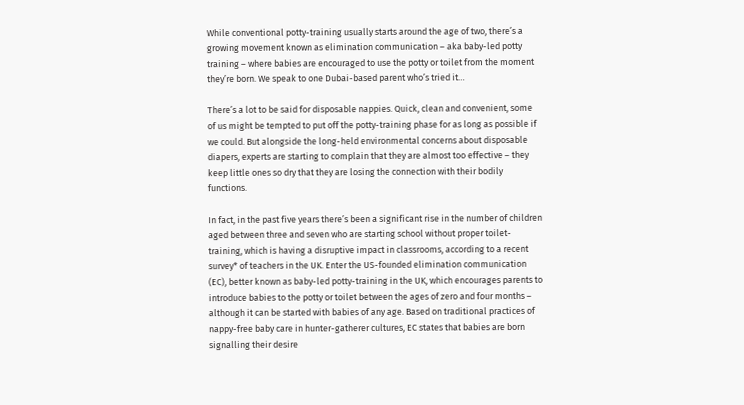While conventional potty-training usually starts around the age of two, there’s a growing movement known as elimination communication – aka baby-led potty training – where babies are encouraged to use the potty or toilet from the moment they’re born. We speak to one Dubai-based parent who’s tried it…

There’s a lot to be said for disposable nappies. Quick, clean and convenient, some of us might be tempted to put off the potty-training phase for as long as possible if we could. But alongside the long-held environmental concerns about disposable diapers, experts are starting to complain that they are almost too effective – they keep little ones so dry that they are losing the connection with their bodily functions.

In fact, in the past five years there’s been a significant rise in the number of children aged between three and seven who are starting school without proper toilet-training, which is having a disruptive impact in classrooms, according to a recent survey* of teachers in the UK. Enter the US-founded elimination communication (EC), better known as baby-led potty-training in the UK, which encourages parents to introduce babies to the potty or toilet between the ages of zero and four months – although it can be started with babies of any age. Based on traditional practices of nappy-free baby care in hunter-gatherer cultures, EC states that babies are born signalling their desire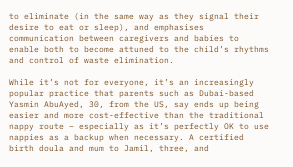to eliminate (in the same way as they signal their desire to eat or sleep), and emphasises communication between caregivers and babies to enable both to become attuned to the child’s rhythms and control of waste elimination.

While it’s not for everyone, it’s an increasingly popular practice that parents such as Dubai-based Yasmin AbuAyed, 30, from the US, say ends up being easier and more cost-effective than the traditional nappy route – especially as it’s perfectly OK to use nappies as a backup when necessary. A certified birth doula and mum to Jamil, three, and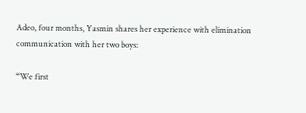Adeo, four months, Yasmin shares her experience with elimination communication with her two boys:

“We first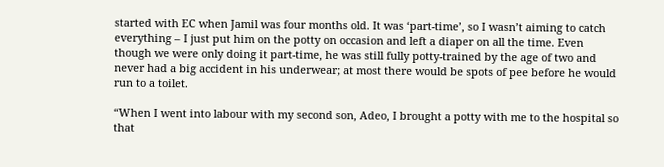started with EC when Jamil was four months old. It was ‘part-time’, so I wasn’t aiming to catch everything – I just put him on the potty on occasion and left a diaper on all the time. Even though we were only doing it part-time, he was still fully potty-trained by the age of two and never had a big accident in his underwear; at most there would be spots of pee before he would run to a toilet.

“When I went into labour with my second son, Adeo, I brought a potty with me to the hospital so that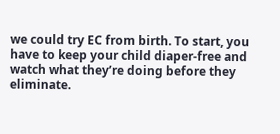we could try EC from birth. To start, you have to keep your child diaper-free and watch what they’re doing before they eliminate.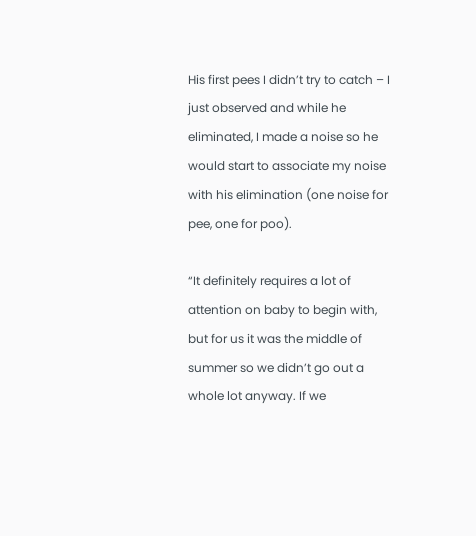His first pees I didn’t try to catch – I just observed and while he eliminated, I made a noise so he would start to associate my noise with his elimination (one noise for pee, one for poo).

“It definitely requires a lot of attention on baby to begin with, but for us it was the middle of summer so we didn’t go out a whole lot anyway. If we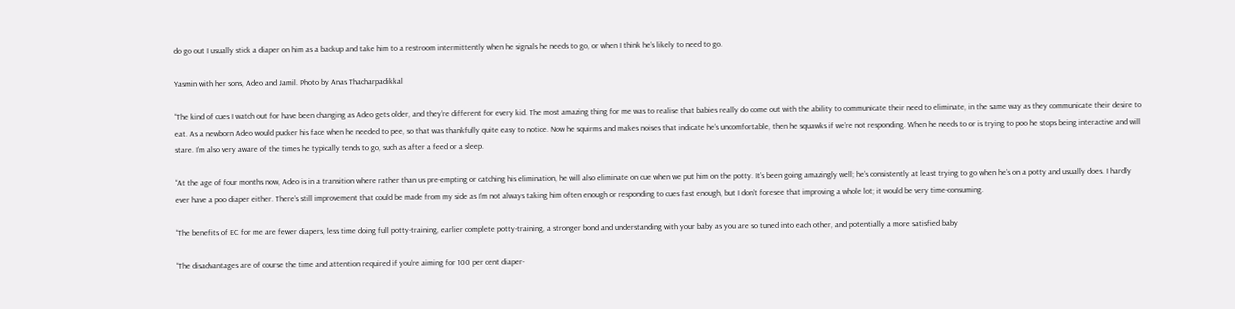do go out I usually stick a diaper on him as a backup and take him to a restroom intermittently when he signals he needs to go, or when I think he’s likely to need to go.

Yasmin with her sons, Adeo and Jamil. Photo by Anas Thacharpadikkal

“The kind of cues I watch out for have been changing as Adeo gets older, and they’re different for every kid. The most amazing thing for me was to realise that babies really do come out with the ability to communicate their need to eliminate, in the same way as they communicate their desire to eat. As a newborn Adeo would pucker his face when he needed to pee, so that was thankfully quite easy to notice. Now he squirms and makes noises that indicate he’s uncomfortable, then he squawks if we’re not responding. When he needs to or is trying to poo he stops being interactive and will stare. I’m also very aware of the times he typically tends to go, such as after a feed or a sleep.

“At the age of four months now, Adeo is in a transition where rather than us pre-empting or catching his elimination, he will also eliminate on cue when we put him on the potty. It’s been going amazingly well; he’s consistently at least trying to go when he’s on a potty and usually does. I hardly ever have a poo diaper either. There’s still improvement that could be made from my side as I’m not always taking him often enough or responding to cues fast enough, but I don’t foresee that improving a whole lot; it would be very time-consuming.

“The benefits of EC for me are fewer diapers, less time doing full potty-training, earlier complete potty-training, a stronger bond and understanding with your baby as you are so tuned into each other, and potentially a more satisfied baby

“The disadvantages are of course the time and attention required if you’re aiming for 100 per cent diaper-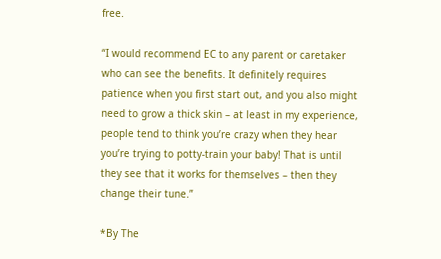free.

“I would recommend EC to any parent or caretaker who can see the benefits. It definitely requires patience when you first start out, and you also might need to grow a thick skin – at least in my experience, people tend to think you’re crazy when they hear you’re trying to potty-train your baby! That is until they see that it works for themselves – then they change their tune.”

*By The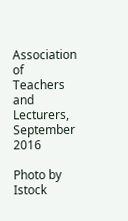Association of Teachers and Lecturers, September 2016

Photo by Istock